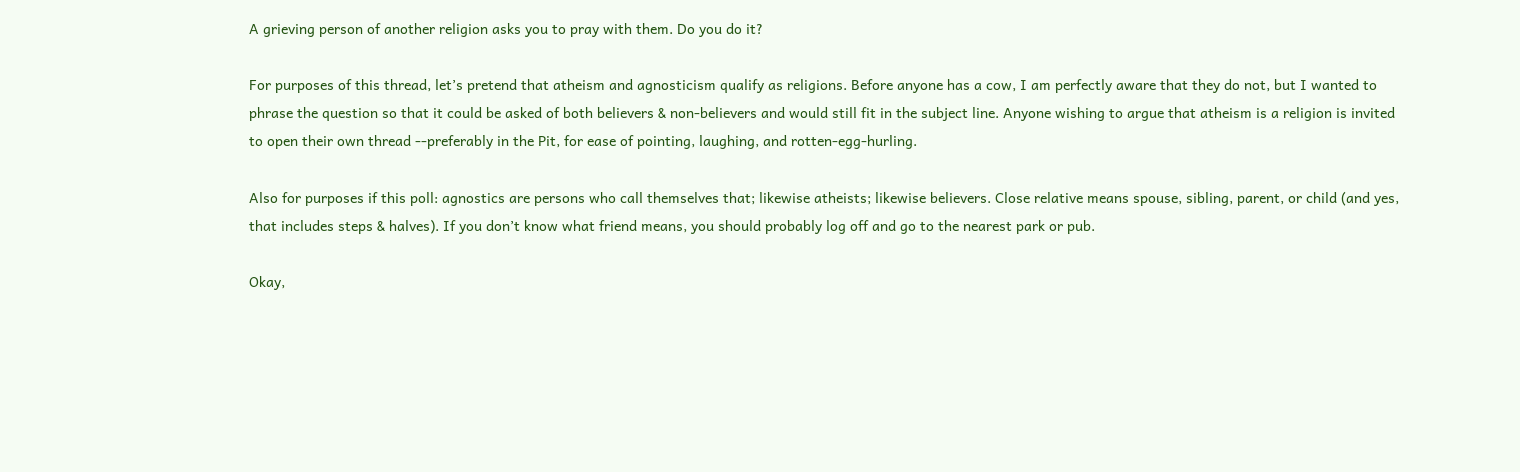A grieving person of another religion asks you to pray with them. Do you do it?

For purposes of this thread, let’s pretend that atheism and agnosticism qualify as religions. Before anyone has a cow, I am perfectly aware that they do not, but I wanted to phrase the question so that it could be asked of both believers & non-believers and would still fit in the subject line. Anyone wishing to argue that atheism is a religion is invited to open their own thread --preferably in the Pit, for ease of pointing, laughing, and rotten-egg-hurling.

Also for purposes if this poll: agnostics are persons who call themselves that; likewise atheists; likewise believers. Close relative means spouse, sibling, parent, or child (and yes, that includes steps & halves). If you don’t know what friend means, you should probably log off and go to the nearest park or pub.

Okay,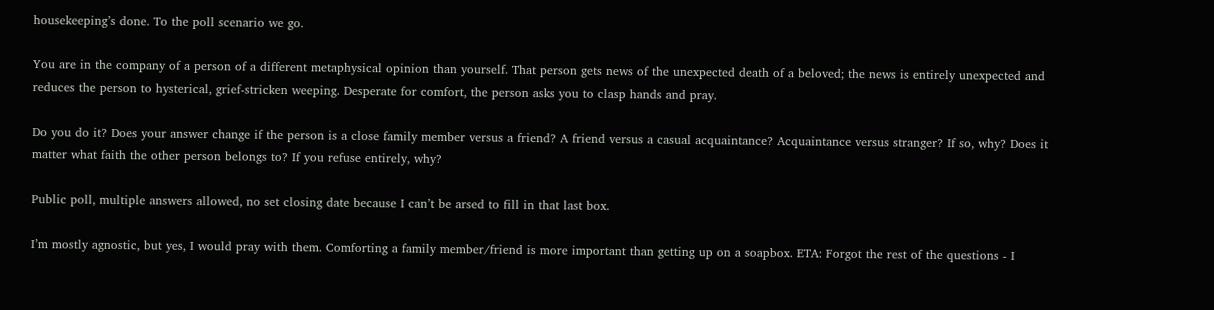housekeeping’s done. To the poll scenario we go.

You are in the company of a person of a different metaphysical opinion than yourself. That person gets news of the unexpected death of a beloved; the news is entirely unexpected and reduces the person to hysterical, grief-stricken weeping. Desperate for comfort, the person asks you to clasp hands and pray.

Do you do it? Does your answer change if the person is a close family member versus a friend? A friend versus a casual acquaintance? Acquaintance versus stranger? If so, why? Does it matter what faith the other person belongs to? If you refuse entirely, why?

Public poll, multiple answers allowed, no set closing date because I can’t be arsed to fill in that last box.

I’m mostly agnostic, but yes, I would pray with them. Comforting a family member/friend is more important than getting up on a soapbox. ETA: Forgot the rest of the questions - I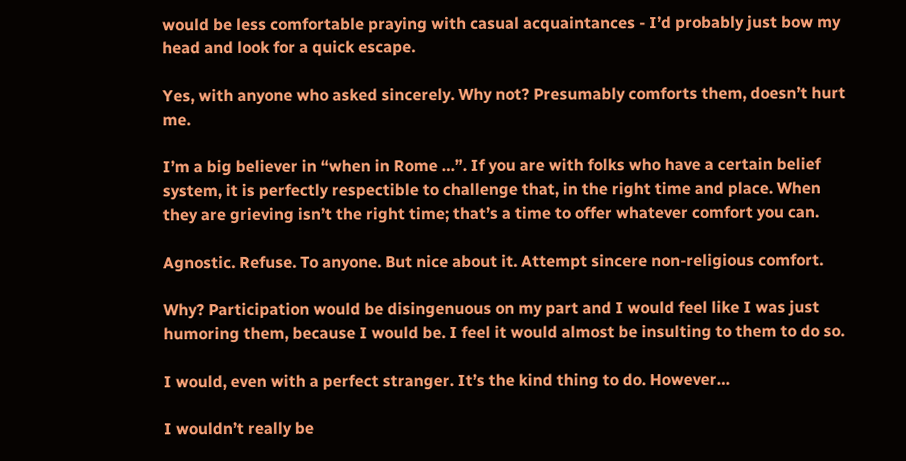would be less comfortable praying with casual acquaintances - I’d probably just bow my head and look for a quick escape.

Yes, with anyone who asked sincerely. Why not? Presumably comforts them, doesn’t hurt me.

I’m a big believer in “when in Rome …”. If you are with folks who have a certain belief system, it is perfectly respectible to challenge that, in the right time and place. When they are grieving isn’t the right time; that’s a time to offer whatever comfort you can.

Agnostic. Refuse. To anyone. But nice about it. Attempt sincere non-religious comfort.

Why? Participation would be disingenuous on my part and I would feel like I was just humoring them, because I would be. I feel it would almost be insulting to them to do so.

I would, even with a perfect stranger. It’s the kind thing to do. However…

I wouldn’t really be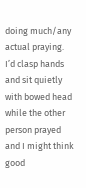doing much/any actual praying. I’d clasp hands and sit quietly with bowed head while the other person prayed and I might think good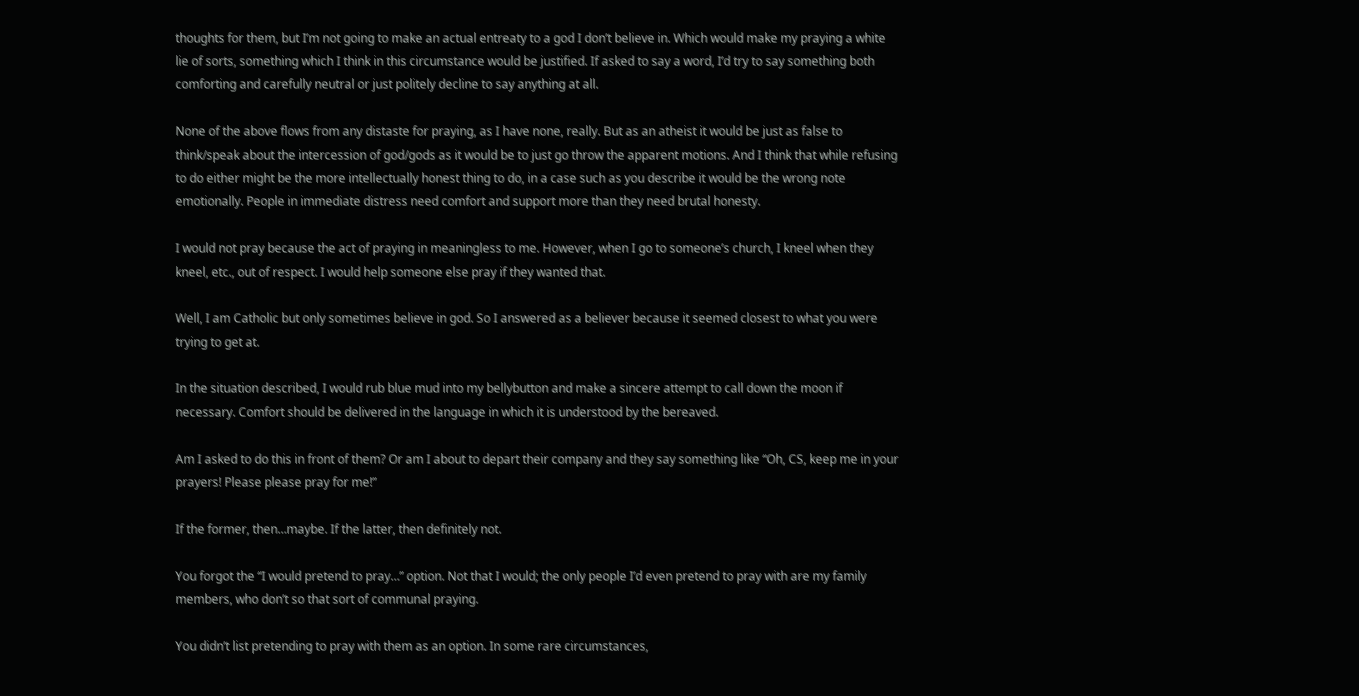thoughts for them, but I’m not going to make an actual entreaty to a god I don’t believe in. Which would make my praying a white lie of sorts, something which I think in this circumstance would be justified. If asked to say a word, I’d try to say something both comforting and carefully neutral or just politely decline to say anything at all.

None of the above flows from any distaste for praying, as I have none, really. But as an atheist it would be just as false to think/speak about the intercession of god/gods as it would be to just go throw the apparent motions. And I think that while refusing to do either might be the more intellectually honest thing to do, in a case such as you describe it would be the wrong note emotionally. People in immediate distress need comfort and support more than they need brutal honesty.

I would not pray because the act of praying in meaningless to me. However, when I go to someone’s church, I kneel when they kneel, etc., out of respect. I would help someone else pray if they wanted that.

Well, I am Catholic but only sometimes believe in god. So I answered as a believer because it seemed closest to what you were trying to get at.

In the situation described, I would rub blue mud into my bellybutton and make a sincere attempt to call down the moon if necessary. Comfort should be delivered in the language in which it is understood by the bereaved.

Am I asked to do this in front of them? Or am I about to depart their company and they say something like “Oh, CS, keep me in your prayers! Please please pray for me!”

If the former, then…maybe. If the latter, then definitely not.

You forgot the “I would pretend to pray…” option. Not that I would; the only people I’d even pretend to pray with are my family members, who don’t so that sort of communal praying.

You didn’t list pretending to pray with them as an option. In some rare circumstances,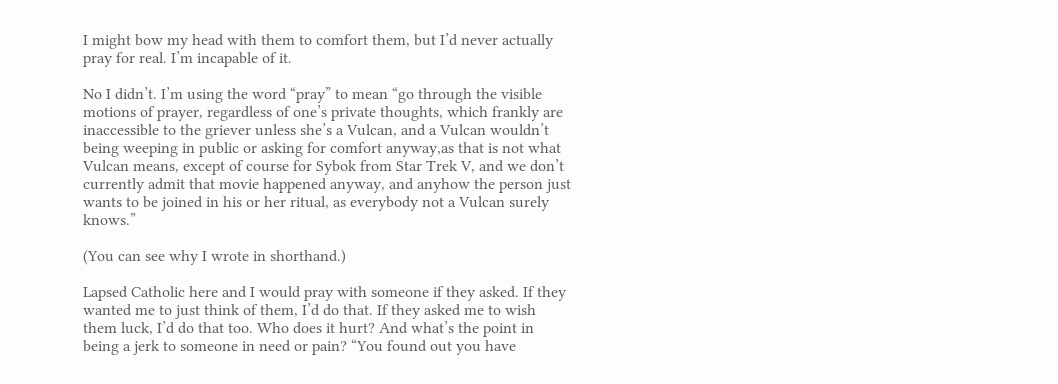I might bow my head with them to comfort them, but I’d never actually pray for real. I’m incapable of it.

No I didn’t. I’m using the word “pray” to mean “go through the visible motions of prayer, regardless of one’s private thoughts, which frankly are inaccessible to the griever unless she’s a Vulcan, and a Vulcan wouldn’t being weeping in public or asking for comfort anyway,as that is not what Vulcan means, except of course for Sybok from Star Trek V, and we don’t currently admit that movie happened anyway, and anyhow the person just wants to be joined in his or her ritual, as everybody not a Vulcan surely knows.”

(You can see why I wrote in shorthand.)

Lapsed Catholic here and I would pray with someone if they asked. If they wanted me to just think of them, I’d do that. If they asked me to wish them luck, I’d do that too. Who does it hurt? And what’s the point in being a jerk to someone in need or pain? “You found out you have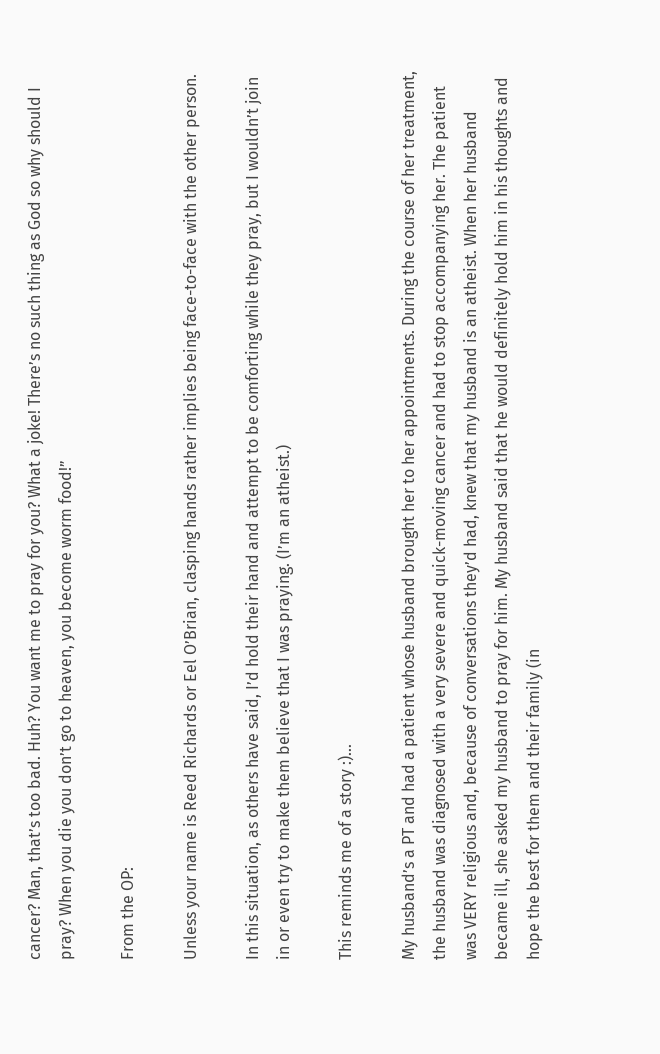cancer? Man, that’s too bad. Huh? You want me to pray for you? What a joke! There’s no such thing as God so why should I pray? When you die you don’t go to heaven, you become worm food!”

From the OP:

Unless your name is Reed Richards or Eel O’Brian, clasping hands rather implies being face-to-face with the other person.

In this situation, as others have said, I’d hold their hand and attempt to be comforting while they pray, but I wouldn’t join in or even try to make them believe that I was praying. (I’m an atheist.)

This reminds me of a story :)…

My husband’s a PT and had a patient whose husband brought her to her appointments. During the course of her treatment, the husband was diagnosed with a very severe and quick-moving cancer and had to stop accompanying her. The patient was VERY religious and, because of conversations they’d had, knew that my husband is an atheist. When her husband became ill, she asked my husband to pray for him. My husband said that he would definitely hold him in his thoughts and hope the best for them and their family (in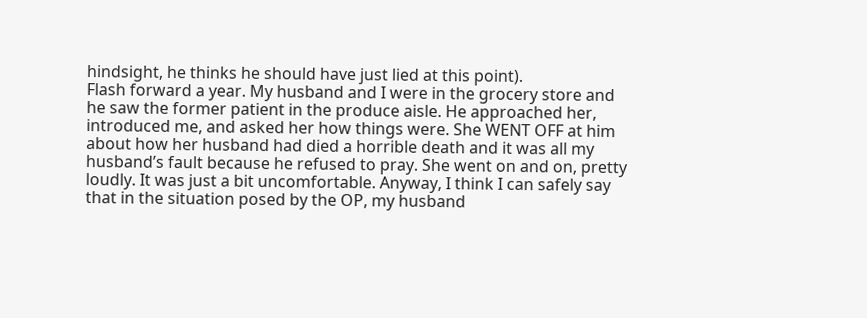hindsight, he thinks he should have just lied at this point).
Flash forward a year. My husband and I were in the grocery store and he saw the former patient in the produce aisle. He approached her, introduced me, and asked her how things were. She WENT OFF at him about how her husband had died a horrible death and it was all my husband’s fault because he refused to pray. She went on and on, pretty loudly. It was just a bit uncomfortable. Anyway, I think I can safely say that in the situation posed by the OP, my husband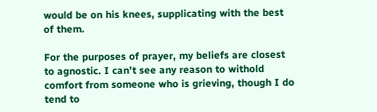would be on his knees, supplicating with the best of them.

For the purposes of prayer, my beliefs are closest to agnostic. I can’t see any reason to withold comfort from someone who is grieving, though I do tend to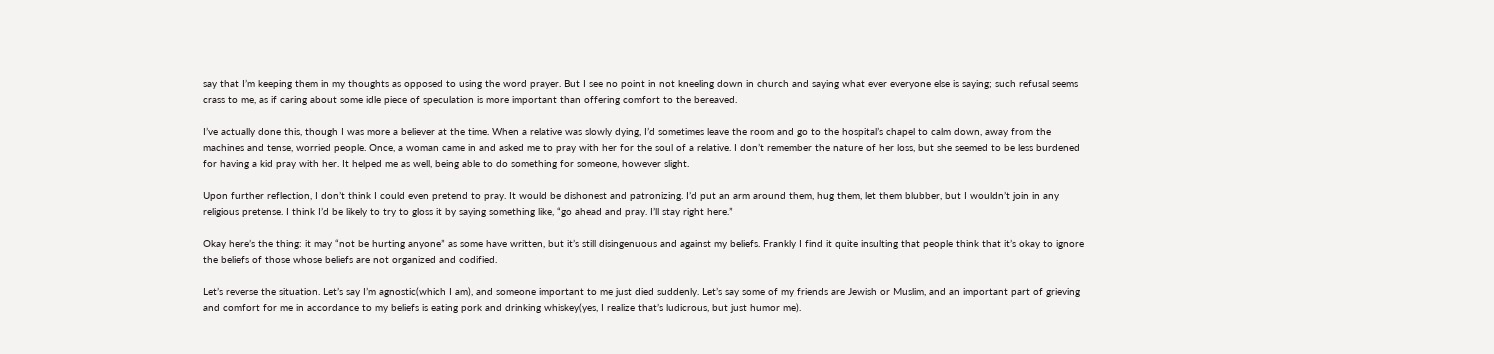say that I’m keeping them in my thoughts as opposed to using the word prayer. But I see no point in not kneeling down in church and saying what ever everyone else is saying; such refusal seems crass to me, as if caring about some idle piece of speculation is more important than offering comfort to the bereaved.

I’ve actually done this, though I was more a believer at the time. When a relative was slowly dying, I’d sometimes leave the room and go to the hospital’s chapel to calm down, away from the machines and tense, worried people. Once, a woman came in and asked me to pray with her for the soul of a relative. I don’t remember the nature of her loss, but she seemed to be less burdened for having a kid pray with her. It helped me as well, being able to do something for someone, however slight.

Upon further reflection, I don’t think I could even pretend to pray. It would be dishonest and patronizing. I’d put an arm around them, hug them, let them blubber, but I wouldn’t join in any religious pretense. I think I’d be likely to try to gloss it by saying something like, “go ahead and pray. I’ll stay right here.”

Okay here’s the thing: it may “not be hurting anyone” as some have written, but it’s still disingenuous and against my beliefs. Frankly I find it quite insulting that people think that it’s okay to ignore the beliefs of those whose beliefs are not organized and codified.

Let’s reverse the situation. Let’s say I’m agnostic(which I am), and someone important to me just died suddenly. Let’s say some of my friends are Jewish or Muslim, and an important part of grieving and comfort for me in accordance to my beliefs is eating pork and drinking whiskey(yes, I realize that’s ludicrous, but just humor me).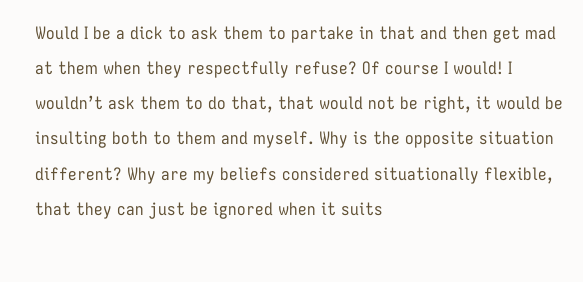Would I be a dick to ask them to partake in that and then get mad at them when they respectfully refuse? Of course I would! I wouldn’t ask them to do that, that would not be right, it would be insulting both to them and myself. Why is the opposite situation different? Why are my beliefs considered situationally flexible, that they can just be ignored when it suits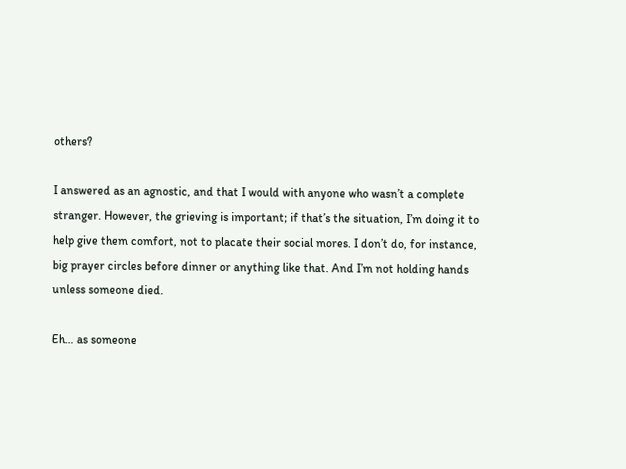others?

I answered as an agnostic, and that I would with anyone who wasn’t a complete stranger. However, the grieving is important; if that’s the situation, I’m doing it to help give them comfort, not to placate their social mores. I don’t do, for instance, big prayer circles before dinner or anything like that. And I’m not holding hands unless someone died.

Eh… as someone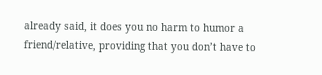already said, it does you no harm to humor a friend/relative, providing that you don’t have to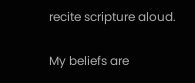recite scripture aloud.

My beliefs are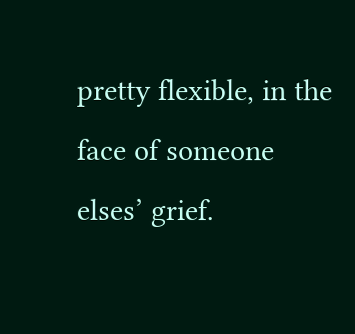pretty flexible, in the face of someone elses’ grief.